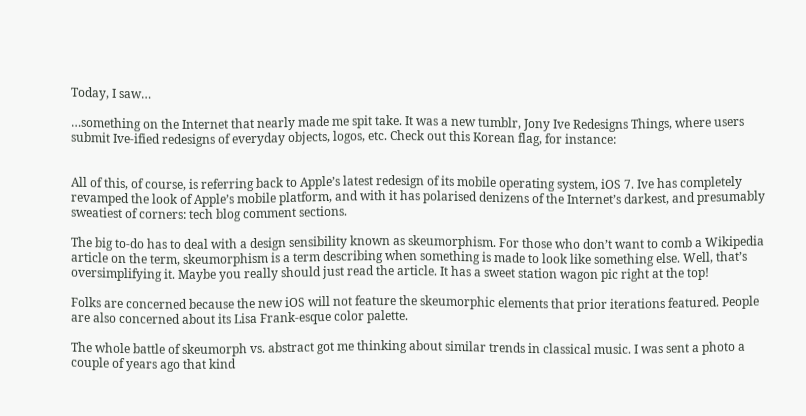Today, I saw…

…something on the Internet that nearly made me spit take. It was a new tumblr, Jony Ive Redesigns Things, where users submit Ive-ified redesigns of everyday objects, logos, etc. Check out this Korean flag, for instance:


All of this, of course, is referring back to Apple’s latest redesign of its mobile operating system, iOS 7. Ive has completely revamped the look of Apple’s mobile platform, and with it has polarised denizens of the Internet’s darkest, and presumably sweatiest of corners: tech blog comment sections.

The big to-do has to deal with a design sensibility known as skeumorphism. For those who don’t want to comb a Wikipedia article on the term, skeumorphism is a term describing when something is made to look like something else. Well, that’s oversimplifying it. Maybe you really should just read the article. It has a sweet station wagon pic right at the top!

Folks are concerned because the new iOS will not feature the skeumorphic elements that prior iterations featured. People are also concerned about its Lisa Frank-esque color palette.

The whole battle of skeumorph vs. abstract got me thinking about similar trends in classical music. I was sent a photo a couple of years ago that kind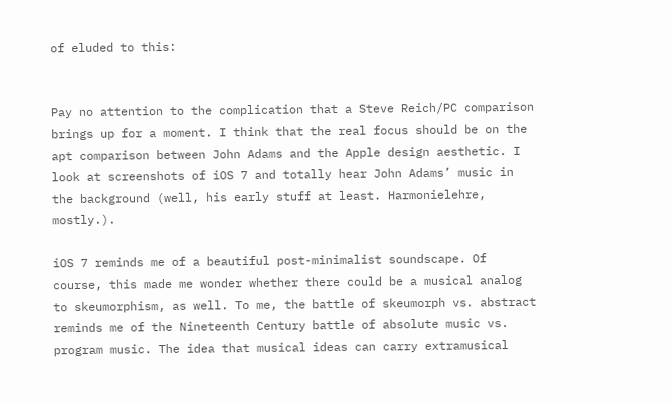of eluded to this:


Pay no attention to the complication that a Steve Reich/PC comparison brings up for a moment. I think that the real focus should be on the apt comparison between John Adams and the Apple design aesthetic. I look at screenshots of iOS 7 and totally hear John Adams’ music in the background (well, his early stuff at least. Harmonielehre, mostly.).

iOS 7 reminds me of a beautiful post-minimalist soundscape. Of course, this made me wonder whether there could be a musical analog to skeumorphism, as well. To me, the battle of skeumorph vs. abstract reminds me of the Nineteenth Century battle of absolute music vs. program music. The idea that musical ideas can carry extramusical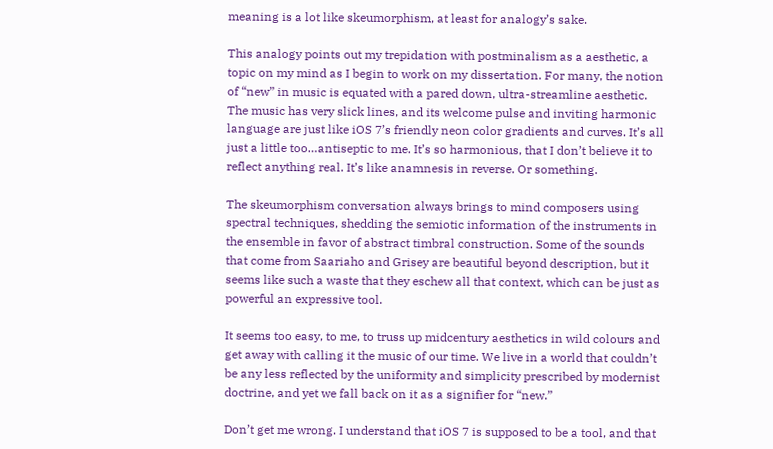meaning is a lot like skeumorphism, at least for analogy’s sake.

This analogy points out my trepidation with postminalism as a aesthetic, a topic on my mind as I begin to work on my dissertation. For many, the notion of “new” in music is equated with a pared down, ultra-streamline aesthetic. The music has very slick lines, and its welcome pulse and inviting harmonic language are just like iOS 7’s friendly neon color gradients and curves. It’s all just a little too…antiseptic to me. It’s so harmonious, that I don’t believe it to reflect anything real. It’s like anamnesis in reverse. Or something.

The skeumorphism conversation always brings to mind composers using spectral techniques, shedding the semiotic information of the instruments in the ensemble in favor of abstract timbral construction. Some of the sounds that come from Saariaho and Grisey are beautiful beyond description, but it seems like such a waste that they eschew all that context, which can be just as powerful an expressive tool.

It seems too easy, to me, to truss up midcentury aesthetics in wild colours and get away with calling it the music of our time. We live in a world that couldn’t be any less reflected by the uniformity and simplicity prescribed by modernist doctrine, and yet we fall back on it as a signifier for “new.”

Don’t get me wrong. I understand that iOS 7 is supposed to be a tool, and that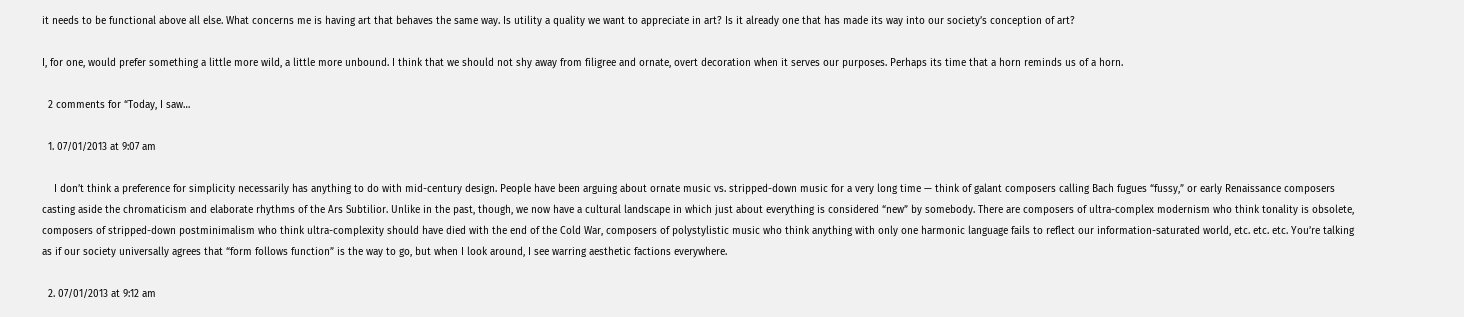it needs to be functional above all else. What concerns me is having art that behaves the same way. Is utility a quality we want to appreciate in art? Is it already one that has made its way into our society’s conception of art?

I, for one, would prefer something a little more wild, a little more unbound. I think that we should not shy away from filigree and ornate, overt decoration when it serves our purposes. Perhaps its time that a horn reminds us of a horn.

  2 comments for “Today, I saw…

  1. 07/01/2013 at 9:07 am

    I don’t think a preference for simplicity necessarily has anything to do with mid-century design. People have been arguing about ornate music vs. stripped-down music for a very long time — think of galant composers calling Bach fugues “fussy,” or early Renaissance composers casting aside the chromaticism and elaborate rhythms of the Ars Subtilior. Unlike in the past, though, we now have a cultural landscape in which just about everything is considered “new” by somebody. There are composers of ultra-complex modernism who think tonality is obsolete, composers of stripped-down postminimalism who think ultra-complexity should have died with the end of the Cold War, composers of polystylistic music who think anything with only one harmonic language fails to reflect our information-saturated world, etc. etc. etc. You’re talking as if our society universally agrees that “form follows function” is the way to go, but when I look around, I see warring aesthetic factions everywhere.

  2. 07/01/2013 at 9:12 am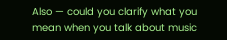Also — could you clarify what you mean when you talk about music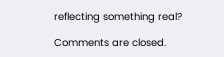reflecting something real?

Comments are closed.